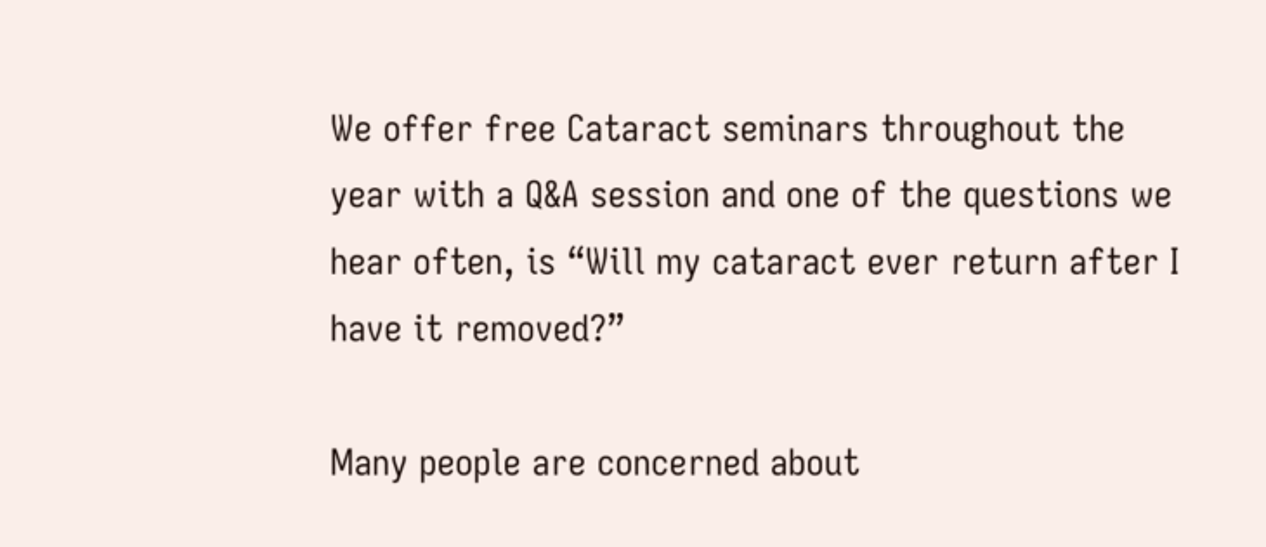We offer free Cataract seminars throughout the year with a Q&A session and one of the questions we hear often, is “Will my cataract ever return after I have it removed?”

Many people are concerned about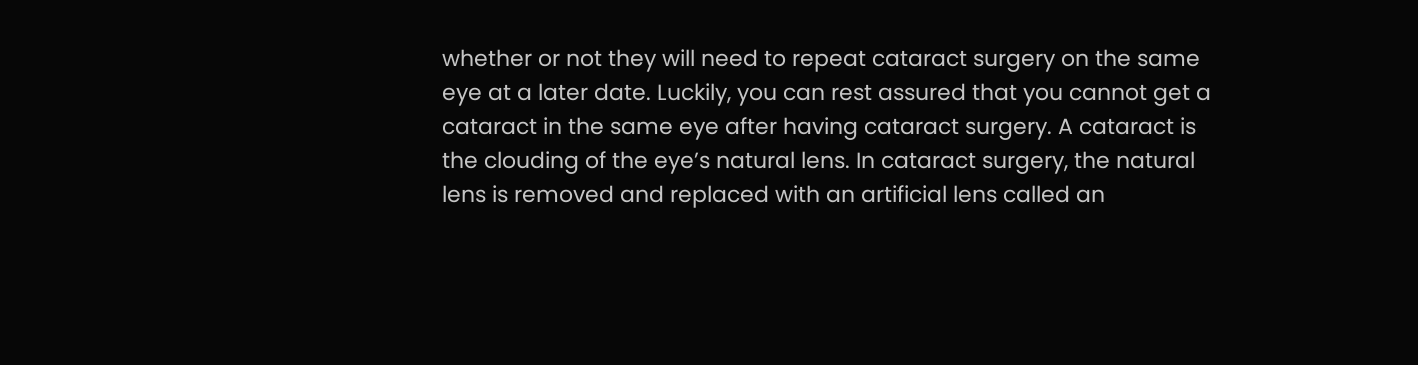whether or not they will need to repeat cataract surgery on the same eye at a later date. Luckily, you can rest assured that you cannot get a cataract in the same eye after having cataract surgery. A cataract is the clouding of the eye’s natural lens. In cataract surgery, the natural lens is removed and replaced with an artificial lens called an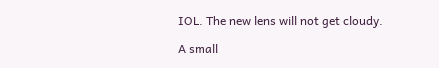IOL. The new lens will not get cloudy.

A small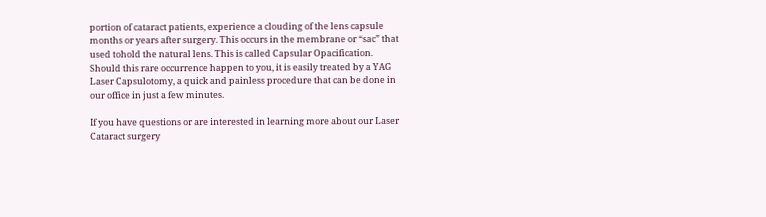portion of cataract patients, experience a clouding of the lens capsule months or years after surgery. This occurs in the membrane or “sac” that used tohold the natural lens. This is called Capsular Opacification. Should this rare occurrence happen to you, it is easily treated by a YAG Laser Capsulotomy, a quick and painless procedure that can be done in our office in just a few minutes.

If you have questions or are interested in learning more about our Laser Cataract surgery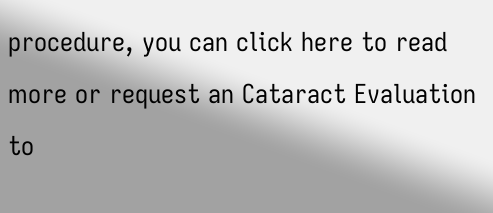procedure, you can click here to read more or request an Cataract Evaluation to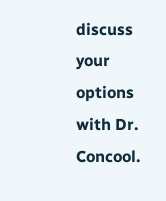discuss your options with Dr. Concool.